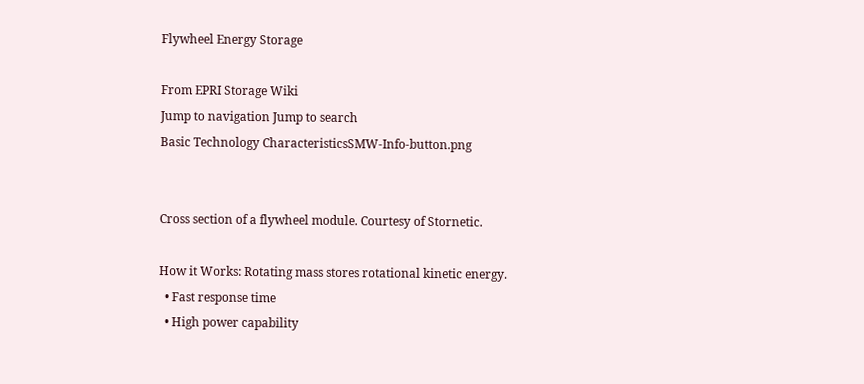Flywheel Energy Storage

From EPRI Storage Wiki
Jump to navigation Jump to search
Basic Technology CharacteristicsSMW-Info-button.png


Cross section of a flywheel module. Courtesy of Stornetic.

How it Works: Rotating mass stores rotational kinetic energy.
  • Fast response time
  • High power capability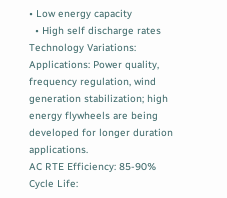• Low energy capacity
  • High self discharge rates
Technology Variations:
Applications: Power quality, frequency regulation, wind generation stabilization; high energy flywheels are being developed for longer duration applications.
AC RTE Efficiency: 85-90%
Cycle Life: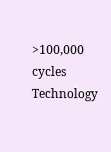>100,000 cycles
Technology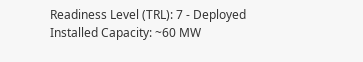Readiness Level (TRL): 7 - Deployed
Installed Capacity: ~60 MW